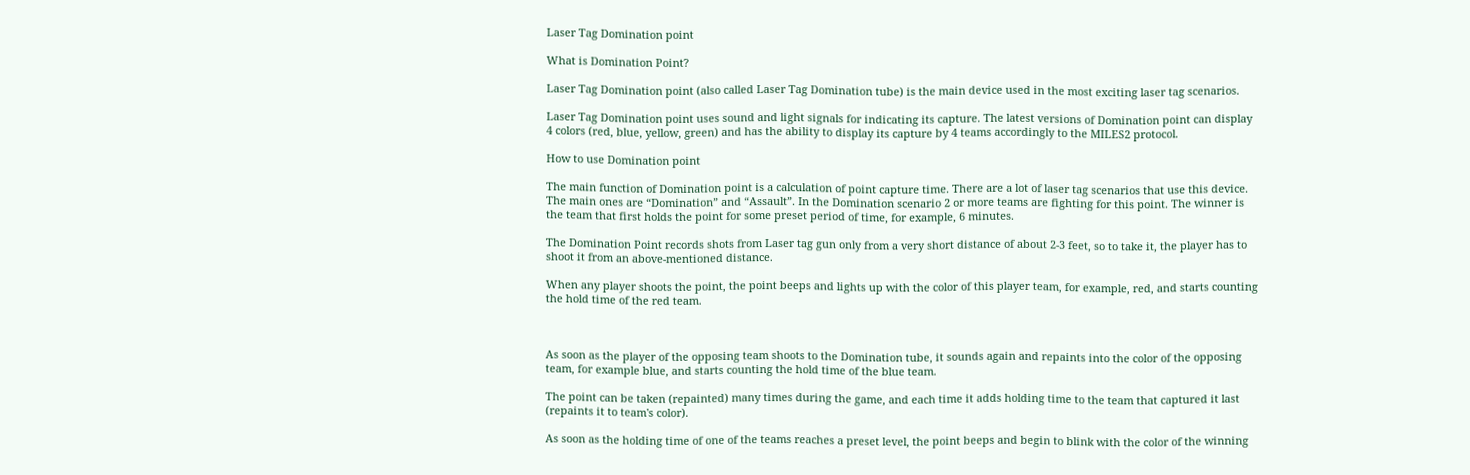Laser Tag Domination point

What is Domination Point?

Laser Tag Domination point (also called Laser Tag Domination tube) is the main device used in the most exciting laser tag scenarios.

Laser Tag Domination point uses sound and light signals for indicating its capture. The latest versions of Domination point can display 4 colors (red, blue, yellow, green) and has the ability to display its capture by 4 teams accordingly to the MILES2 protocol.

How to use Domination point

The main function of Domination point is a calculation of point capture time. There are a lot of laser tag scenarios that use this device. The main ones are “Domination” and “Assault”. In the Domination scenario 2 or more teams are fighting for this point. The winner is the team that first holds the point for some preset period of time, for example, 6 minutes.

The Domination Point records shots from Laser tag gun only from a very short distance of about 2-3 feet, so to take it, the player has to shoot it from an above-mentioned distance.

When any player shoots the point, the point beeps and lights up with the color of this player team, for example, red, and starts counting the hold time of the red team.



As soon as the player of the opposing team shoots to the Domination tube, it sounds again and repaints into the color of the opposing team, for example blue, and starts counting the hold time of the blue team.

The point can be taken (repainted) many times during the game, and each time it adds holding time to the team that captured it last (repaints it to team's color).

As soon as the holding time of one of the teams reaches a preset level, the point beeps and begin to blink with the color of the winning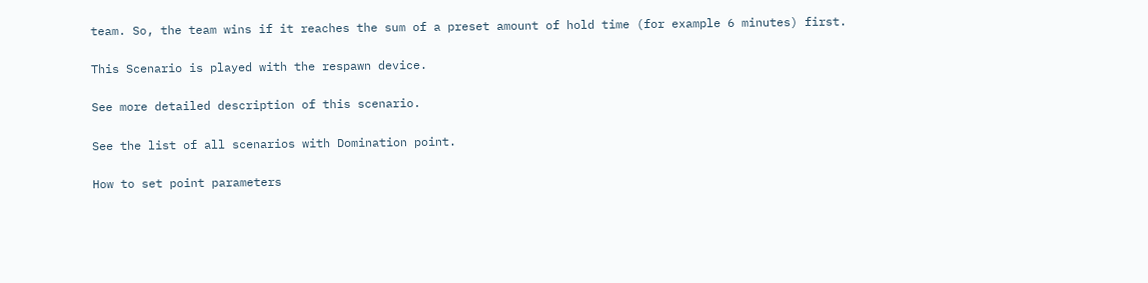team. So, the team wins if it reaches the sum of a preset amount of hold time (for example 6 minutes) first.

This Scenario is played with the respawn device.

See more detailed description of this scenario.

See the list of all scenarios with Domination point.

How to set point parameters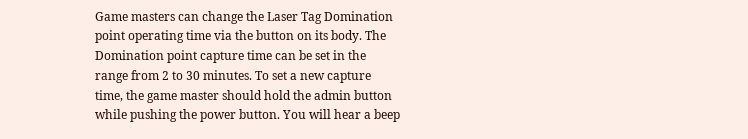Game masters can change the Laser Tag Domination point operating time via the button on its body. The Domination point capture time can be set in the range from 2 to 30 minutes. To set a new capture time, the game master should hold the admin button while pushing the power button. You will hear a beep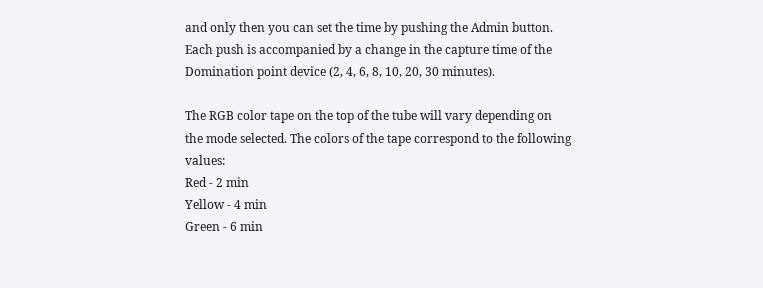and only then you can set the time by pushing the Admin button. Each push is accompanied by a change in the capture time of the Domination point device (2, 4, 6, 8, 10, 20, 30 minutes).

The RGB color tape on the top of the tube will vary depending on the mode selected. The colors of the tape correspond to the following values:
Red - 2 min
Yellow - 4 min
Green - 6 min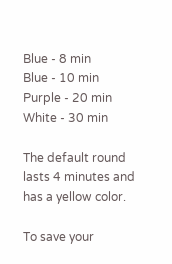Blue - 8 min
Blue - 10 min
Purple - 20 min
White - 30 min

The default round lasts 4 minutes and has a yellow color.

To save your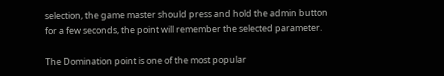selection, the game master should press and hold the admin button for a few seconds, the point will remember the selected parameter.

The Domination point is one of the most popular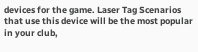devices for the game. Laser Tag Scenarios that use this device will be the most popular in your club,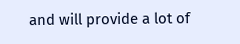and will provide a lot of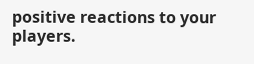positive reactions to your players.